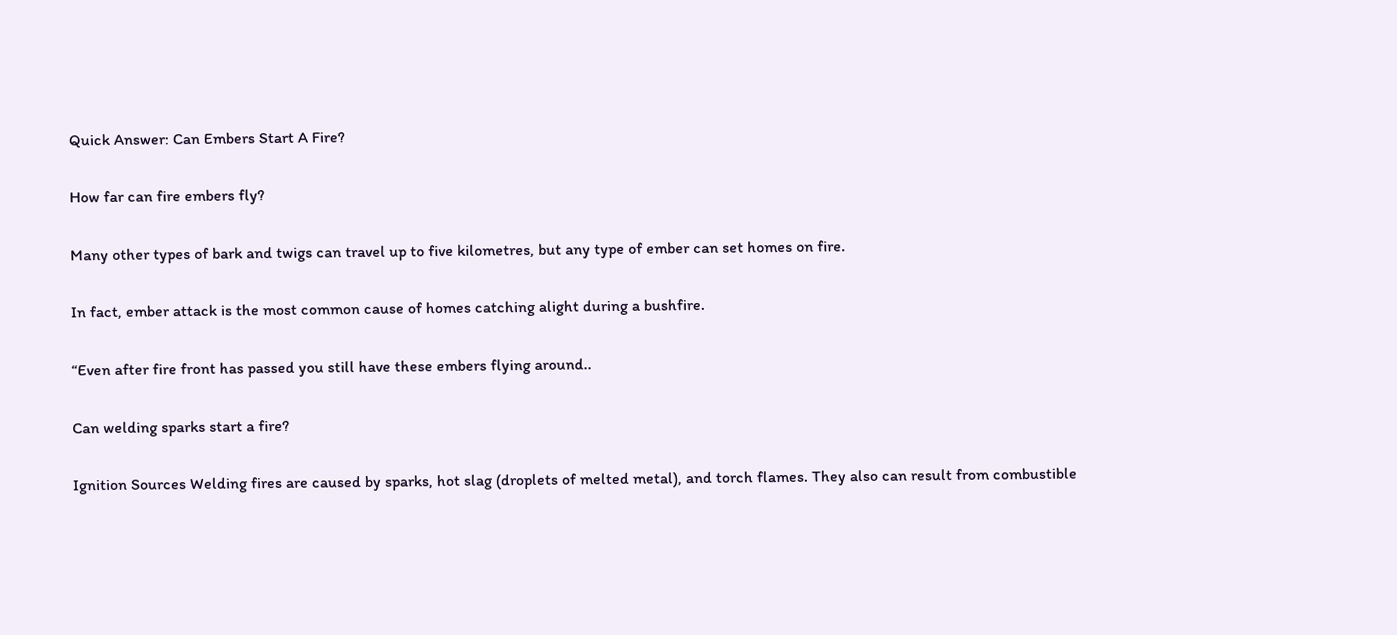Quick Answer: Can Embers Start A Fire?

How far can fire embers fly?

Many other types of bark and twigs can travel up to five kilometres, but any type of ember can set homes on fire.

In fact, ember attack is the most common cause of homes catching alight during a bushfire.

“Even after fire front has passed you still have these embers flying around..

Can welding sparks start a fire?

Ignition Sources Welding fires are caused by sparks, hot slag (droplets of melted metal), and torch flames. They also can result from combustible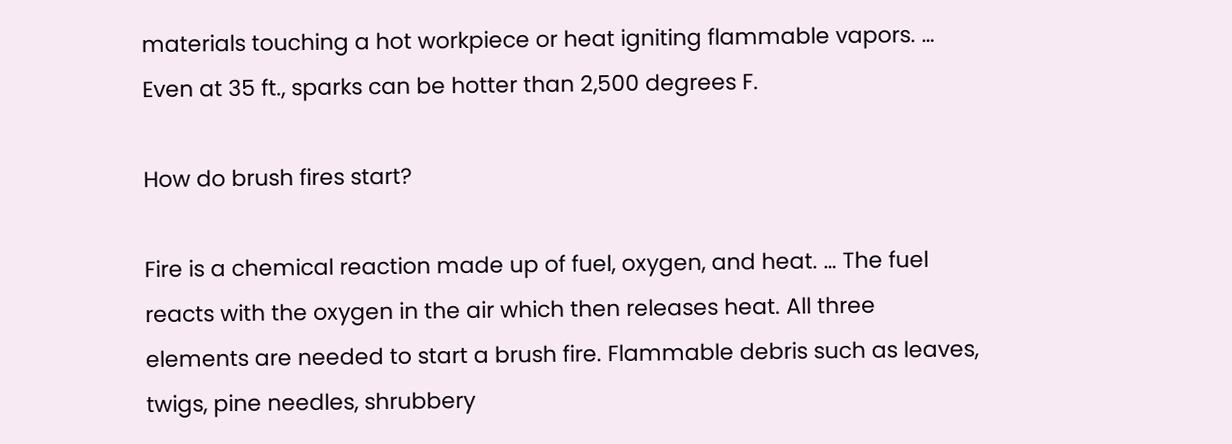materials touching a hot workpiece or heat igniting flammable vapors. … Even at 35 ft., sparks can be hotter than 2,500 degrees F.

How do brush fires start?

Fire is a chemical reaction made up of fuel, oxygen, and heat. … The fuel reacts with the oxygen in the air which then releases heat. All three elements are needed to start a brush fire. Flammable debris such as leaves, twigs, pine needles, shrubbery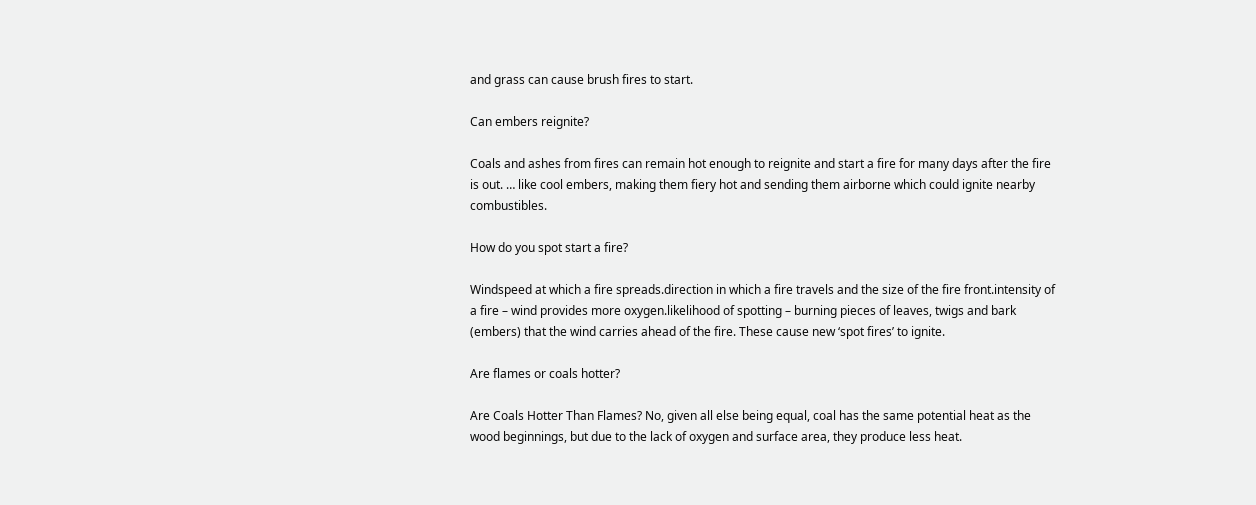and grass can cause brush fires to start.

Can embers reignite?

Coals and ashes from fires can remain hot enough to reignite and start a fire for many days after the fire is out. … like cool embers, making them fiery hot and sending them airborne which could ignite nearby combustibles.

How do you spot start a fire?

Windspeed at which a fire spreads.direction in which a fire travels and the size of the fire front.intensity of a fire – wind provides more oxygen.likelihood of spotting – burning pieces of leaves, twigs and bark (embers) that the wind carries ahead of the fire. These cause new ‘spot fires’ to ignite.

Are flames or coals hotter?

Are Coals Hotter Than Flames? No, given all else being equal, coal has the same potential heat as the wood beginnings, but due to the lack of oxygen and surface area, they produce less heat.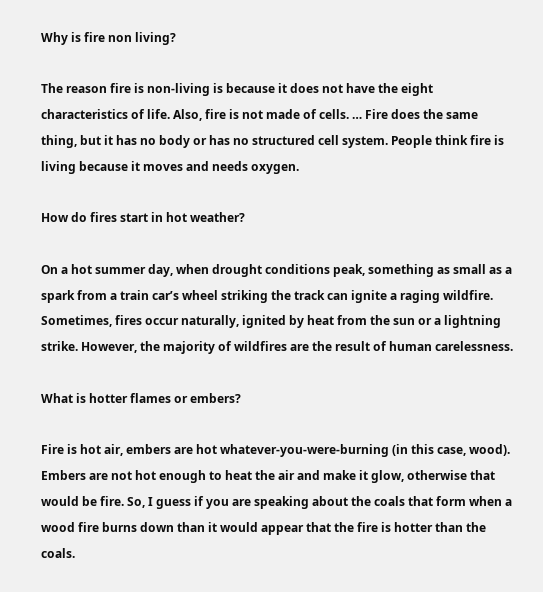Why is fire non living?

The reason fire is non-living is because it does not have the eight characteristics of life. Also, fire is not made of cells. … Fire does the same thing, but it has no body or has no structured cell system. People think fire is living because it moves and needs oxygen.

How do fires start in hot weather?

On a hot summer day, when drought conditions peak, something as small as a spark from a train car’s wheel striking the track can ignite a raging wildfire. Sometimes, fires occur naturally, ignited by heat from the sun or a lightning strike. However, the majority of wildfires are the result of human carelessness.

What is hotter flames or embers?

Fire is hot air, embers are hot whatever-you-were-burning (in this case, wood). Embers are not hot enough to heat the air and make it glow, otherwise that would be fire. So, I guess if you are speaking about the coals that form when a wood fire burns down than it would appear that the fire is hotter than the coals.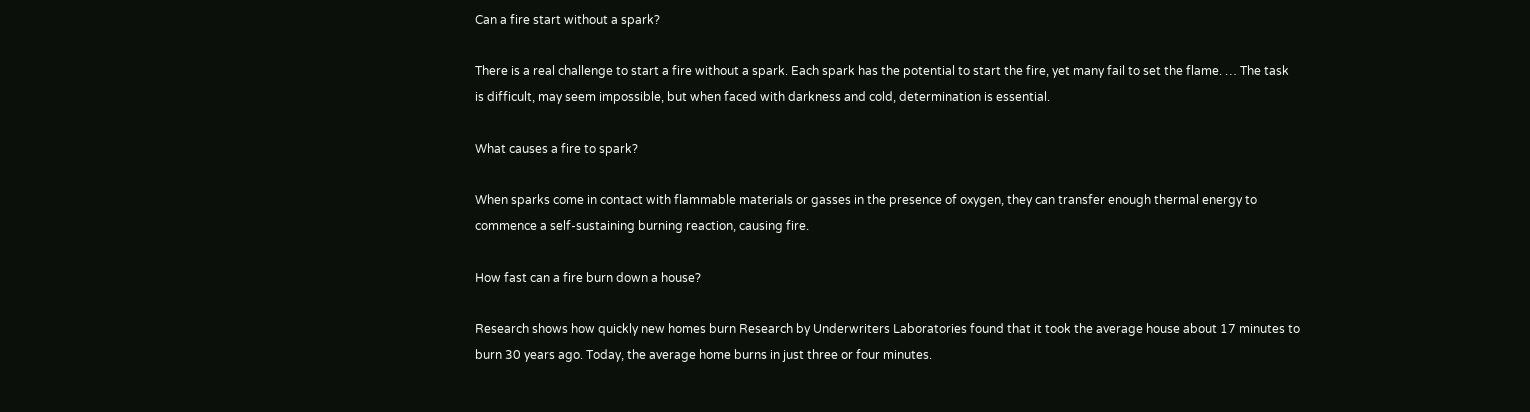Can a fire start without a spark?

There is a real challenge to start a fire without a spark. Each spark has the potential to start the fire, yet many fail to set the flame. … The task is difficult, may seem impossible, but when faced with darkness and cold, determination is essential.

What causes a fire to spark?

When sparks come in contact with flammable materials or gasses in the presence of oxygen, they can transfer enough thermal energy to commence a self-sustaining burning reaction, causing fire.

How fast can a fire burn down a house?

Research shows how quickly new homes burn Research by Underwriters Laboratories found that it took the average house about 17 minutes to burn 30 years ago. Today, the average home burns in just three or four minutes.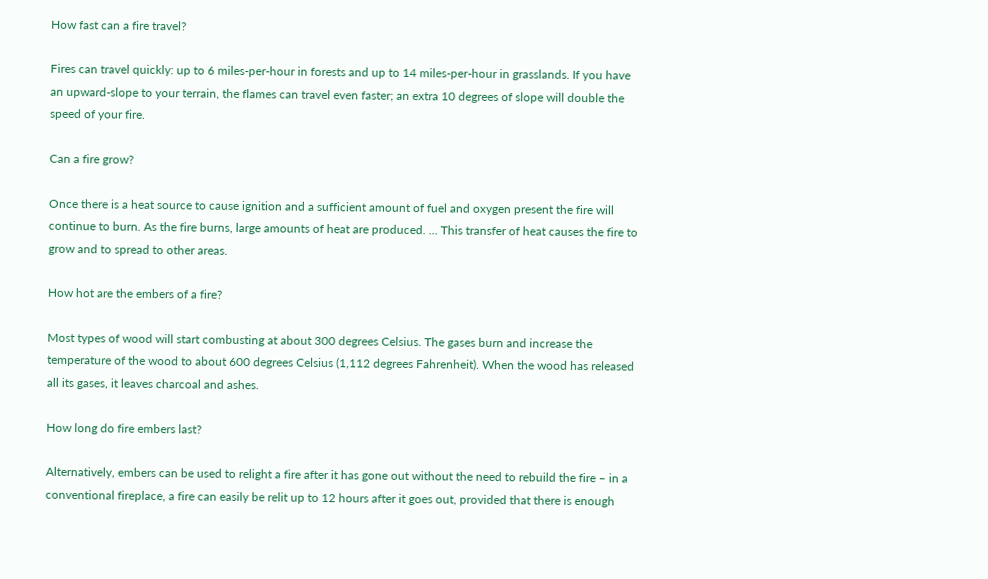How fast can a fire travel?

Fires can travel quickly: up to 6 miles-per-hour in forests and up to 14 miles-per-hour in grasslands. If you have an upward-slope to your terrain, the flames can travel even faster; an extra 10 degrees of slope will double the speed of your fire.

Can a fire grow?

Once there is a heat source to cause ignition and a sufficient amount of fuel and oxygen present the fire will continue to burn. As the fire burns, large amounts of heat are produced. … This transfer of heat causes the fire to grow and to spread to other areas.

How hot are the embers of a fire?

Most types of wood will start combusting at about 300 degrees Celsius. The gases burn and increase the temperature of the wood to about 600 degrees Celsius (1,112 degrees Fahrenheit). When the wood has released all its gases, it leaves charcoal and ashes.

How long do fire embers last?

Alternatively, embers can be used to relight a fire after it has gone out without the need to rebuild the fire – in a conventional fireplace, a fire can easily be relit up to 12 hours after it goes out, provided that there is enough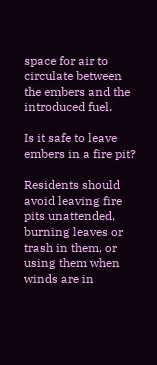space for air to circulate between the embers and the introduced fuel.

Is it safe to leave embers in a fire pit?

Residents should avoid leaving fire pits unattended, burning leaves or trash in them, or using them when winds are in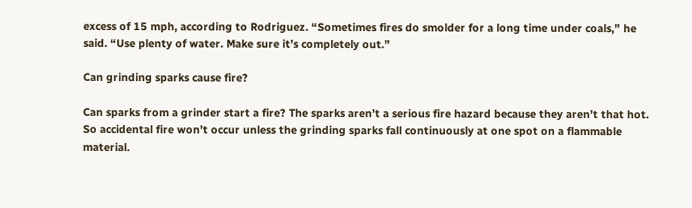excess of 15 mph, according to Rodriguez. “Sometimes fires do smolder for a long time under coals,” he said. “Use plenty of water. Make sure it’s completely out.”

Can grinding sparks cause fire?

Can sparks from a grinder start a fire? The sparks aren’t a serious fire hazard because they aren’t that hot. So accidental fire won’t occur unless the grinding sparks fall continuously at one spot on a flammable material.